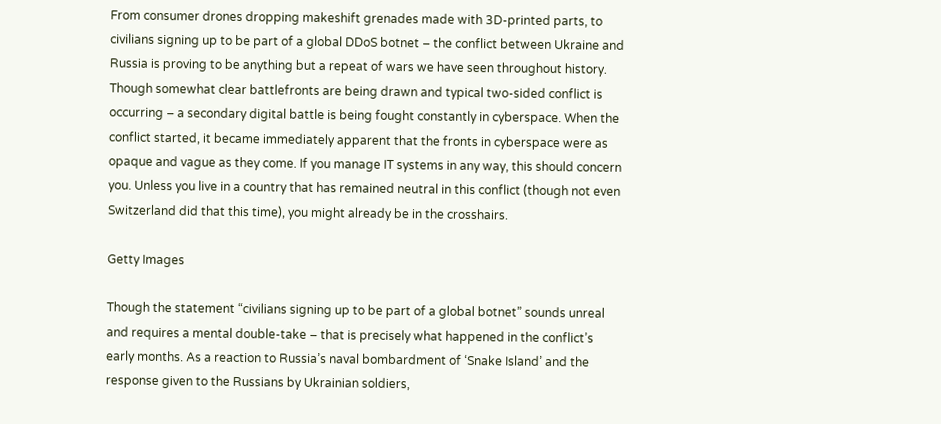From consumer drones dropping makeshift grenades made with 3D-printed parts, to civilians signing up to be part of a global DDoS botnet – the conflict between Ukraine and Russia is proving to be anything but a repeat of wars we have seen throughout history. Though somewhat clear battlefronts are being drawn and typical two-sided conflict is occurring – a secondary digital battle is being fought constantly in cyberspace. When the conflict started, it became immediately apparent that the fronts in cyberspace were as opaque and vague as they come. If you manage IT systems in any way, this should concern you. Unless you live in a country that has remained neutral in this conflict (though not even Switzerland did that this time), you might already be in the crosshairs.

Getty Images

Though the statement “civilians signing up to be part of a global botnet” sounds unreal and requires a mental double-take – that is precisely what happened in the conflict’s early months. As a reaction to Russia’s naval bombardment of ‘Snake Island’ and the response given to the Russians by Ukrainian soldiers,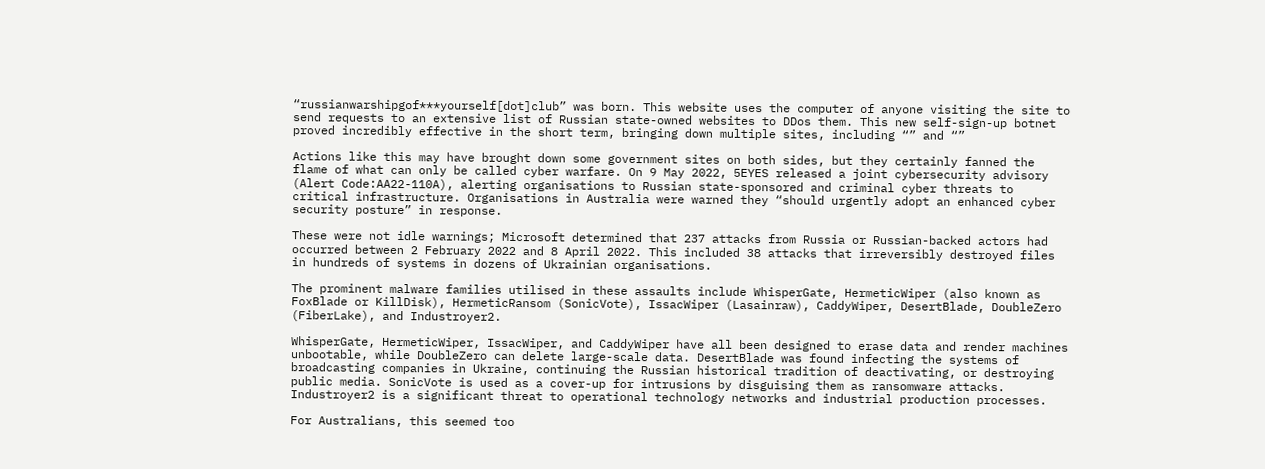“russianwarshipgof***yourself[dot]club” was born. This website uses the computer of anyone visiting the site to send requests to an extensive list of Russian state-owned websites to DDos them. This new self-sign-up botnet proved incredibly effective in the short term, bringing down multiple sites, including “” and “”

Actions like this may have brought down some government sites on both sides, but they certainly fanned the flame of what can only be called cyber warfare. On 9 May 2022, 5EYES released a joint cybersecurity advisory (Alert Code:AA22-110A), alerting organisations to Russian state-sponsored and criminal cyber threats to critical infrastructure. Organisations in Australia were warned they “should urgently adopt an enhanced cyber security posture” in response.

These were not idle warnings; Microsoft determined that 237 attacks from Russia or Russian-backed actors had occurred between 2 February 2022 and 8 April 2022. This included 38 attacks that irreversibly destroyed files in hundreds of systems in dozens of Ukrainian organisations.

The prominent malware families utilised in these assaults include WhisperGate, HermeticWiper (also known as FoxBlade or KillDisk), HermeticRansom (SonicVote), IssacWiper (Lasainraw), CaddyWiper, DesertBlade, DoubleZero (FiberLake), and Industroyer2.

WhisperGate, HermeticWiper, IssacWiper, and CaddyWiper have all been designed to erase data and render machines unbootable, while DoubleZero can delete large-scale data. DesertBlade was found infecting the systems of broadcasting companies in Ukraine, continuing the Russian historical tradition of deactivating, or destroying public media. SonicVote is used as a cover-up for intrusions by disguising them as ransomware attacks. Industroyer2 is a significant threat to operational technology networks and industrial production processes.

For Australians, this seemed too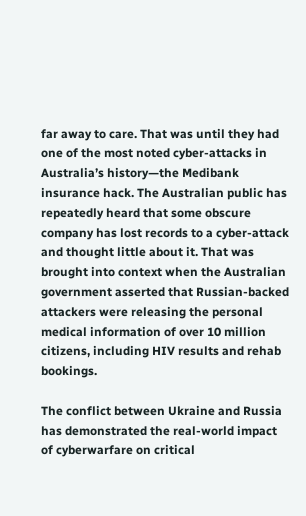far away to care. That was until they had one of the most noted cyber-attacks in Australia’s history—the Medibank insurance hack. The Australian public has repeatedly heard that some obscure company has lost records to a cyber-attack and thought little about it. That was brought into context when the Australian government asserted that Russian-backed attackers were releasing the personal medical information of over 10 million citizens, including HIV results and rehab bookings.

The conflict between Ukraine and Russia has demonstrated the real-world impact of cyberwarfare on critical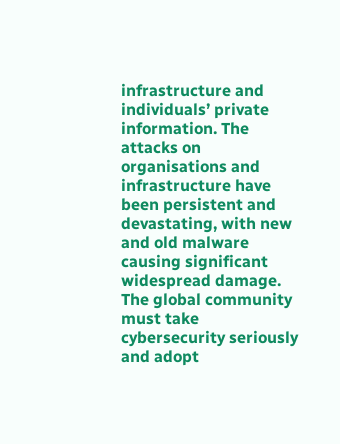infrastructure and individuals’ private information. The attacks on organisations and infrastructure have been persistent and devastating, with new and old malware causing significant widespread damage. The global community must take cybersecurity seriously and adopt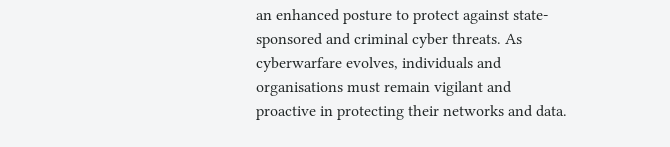an enhanced posture to protect against state-sponsored and criminal cyber threats. As cyberwarfare evolves, individuals and organisations must remain vigilant and proactive in protecting their networks and data.